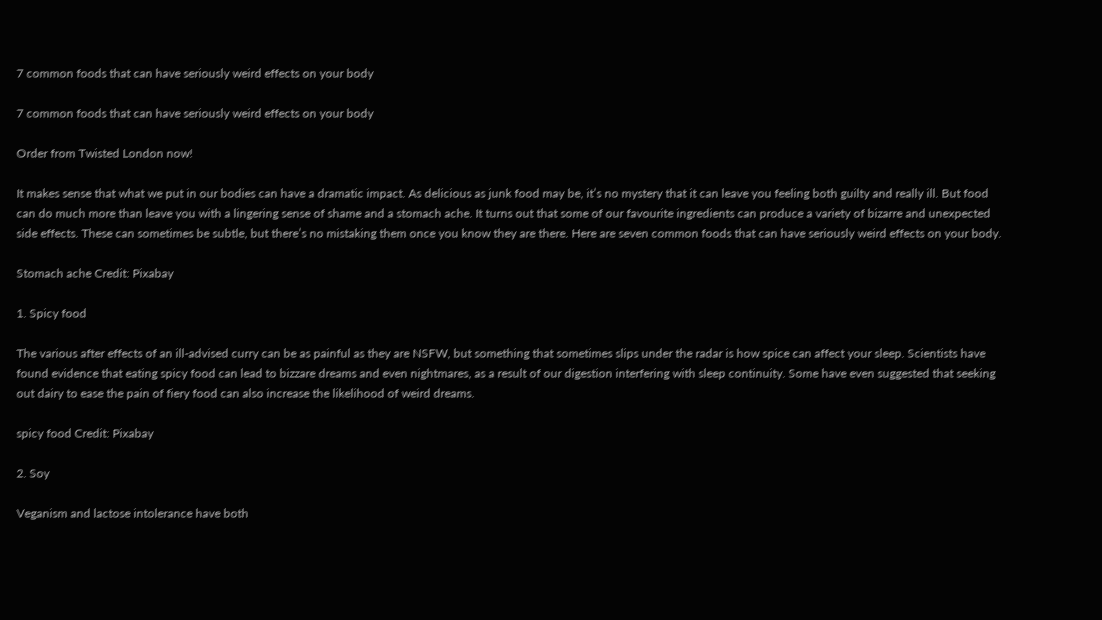7 common foods that can have seriously weird effects on your body

7 common foods that can have seriously weird effects on your body

Order from Twisted London now!

It makes sense that what we put in our bodies can have a dramatic impact. As delicious as junk food may be, it’s no mystery that it can leave you feeling both guilty and really ill. But food can do much more than leave you with a lingering sense of shame and a stomach ache. It turns out that some of our favourite ingredients can produce a variety of bizarre and unexpected side effects. These can sometimes be subtle, but there’s no mistaking them once you know they are there. Here are seven common foods that can have seriously weird effects on your body.

Stomach ache Credit: Pixabay

1. Spicy food

The various after effects of an ill-advised curry can be as painful as they are NSFW, but something that sometimes slips under the radar is how spice can affect your sleep. Scientists have found evidence that eating spicy food can lead to bizzare dreams and even nightmares, as a result of our digestion interfering with sleep continuity. Some have even suggested that seeking out dairy to ease the pain of fiery food can also increase the likelihood of weird dreams.

spicy food Credit: Pixabay

2. Soy

Veganism and lactose intolerance have both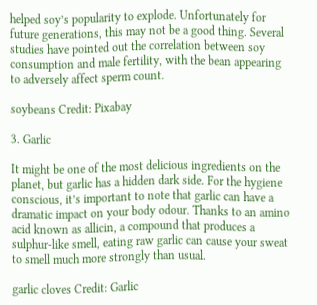helped soy’s popularity to explode. Unfortunately for future generations, this may not be a good thing. Several studies have pointed out the correlation between soy consumption and male fertility, with the bean appearing to adversely affect sperm count.

soybeans Credit: Pixabay

3. Garlic

It might be one of the most delicious ingredients on the planet, but garlic has a hidden dark side. For the hygiene conscious, it’s important to note that garlic can have a dramatic impact on your body odour. Thanks to an amino acid known as allicin, a compound that produces a sulphur-like smell, eating raw garlic can cause your sweat to smell much more strongly than usual.

garlic cloves Credit: Garlic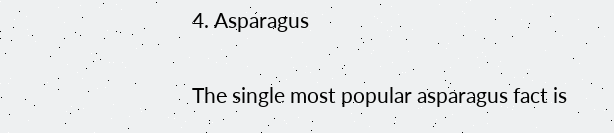4. Asparagus

The single most popular asparagus fact is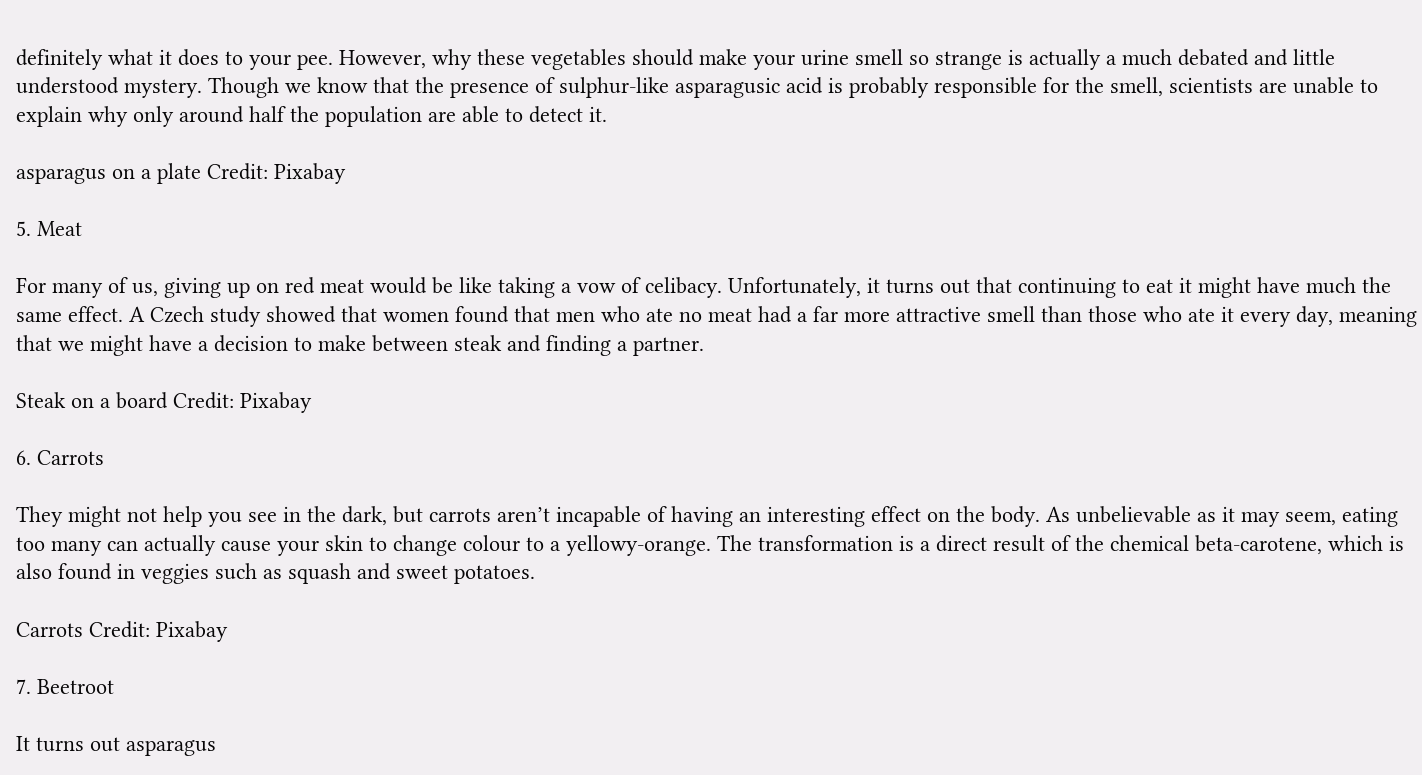definitely what it does to your pee. However, why these vegetables should make your urine smell so strange is actually a much debated and little understood mystery. Though we know that the presence of sulphur-like asparagusic acid is probably responsible for the smell, scientists are unable to explain why only around half the population are able to detect it.

asparagus on a plate Credit: Pixabay

5. Meat

For many of us, giving up on red meat would be like taking a vow of celibacy. Unfortunately, it turns out that continuing to eat it might have much the same effect. A Czech study showed that women found that men who ate no meat had a far more attractive smell than those who ate it every day, meaning that we might have a decision to make between steak and finding a partner.

Steak on a board Credit: Pixabay

6. Carrots

They might not help you see in the dark, but carrots aren’t incapable of having an interesting effect on the body. As unbelievable as it may seem, eating too many can actually cause your skin to change colour to a yellowy-orange. The transformation is a direct result of the chemical beta-carotene, which is also found in veggies such as squash and sweet potatoes.

Carrots Credit: Pixabay

7. Beetroot

It turns out asparagus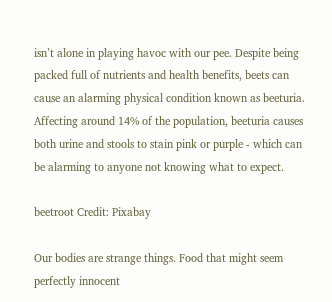isn’t alone in playing havoc with our pee. Despite being packed full of nutrients and health benefits, beets can cause an alarming physical condition known as beeturia. Affecting around 14% of the population, beeturia causes both urine and stools to stain pink or purple - which can be alarming to anyone not knowing what to expect.

beetroot Credit: Pixabay

Our bodies are strange things. Food that might seem perfectly innocent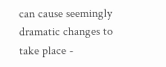can cause seemingly dramatic changes to take place -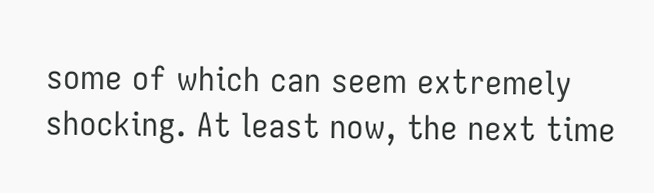some of which can seem extremely shocking. At least now, the next time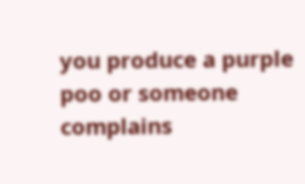you produce a purple poo or someone complains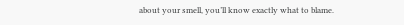about your smell, you’ll know exactly what to blame.